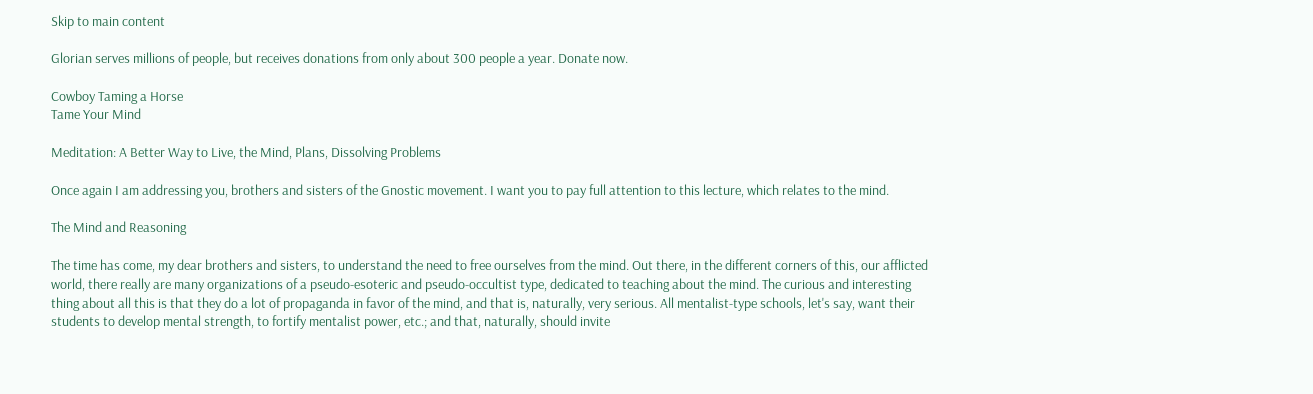Skip to main content

Glorian serves millions of people, but receives donations from only about 300 people a year. Donate now.

Cowboy Taming a Horse
Tame Your Mind

Meditation: A Better Way to Live, the Mind, Plans, Dissolving Problems

Once again I am addressing you, brothers and sisters of the Gnostic movement. I want you to pay full attention to this lecture, which relates to the mind.

The Mind and Reasoning

The time has come, my dear brothers and sisters, to understand the need to free ourselves from the mind. Out there, in the different corners of this, our afflicted world, there really are many organizations of a pseudo-esoteric and pseudo-occultist type, dedicated to teaching about the mind. The curious and interesting thing about all this is that they do a lot of propaganda in favor of the mind, and that is, naturally, very serious. All mentalist-type schools, let's say, want their students to develop mental strength, to fortify mentalist power, etc.; and that, naturally, should invite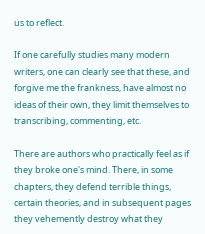us to reflect.

If one carefully studies many modern writers, one can clearly see that these, and forgive me the frankness, have almost no ideas of their own, they limit themselves to transcribing, commenting, etc.

There are authors who practically feel as if they broke one's mind. There, in some chapters, they defend terrible things, certain theories, and in subsequent pages they vehemently destroy what they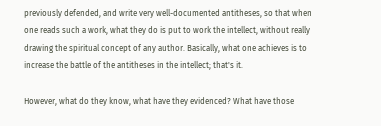previously defended, and write very well-documented antitheses, so that when one reads such a work, what they do is put to work the intellect, without really drawing the spiritual concept of any author. Basically, what one achieves is to increase the battle of the antitheses in the intellect; that's it.

However, what do they know, what have they evidenced? What have those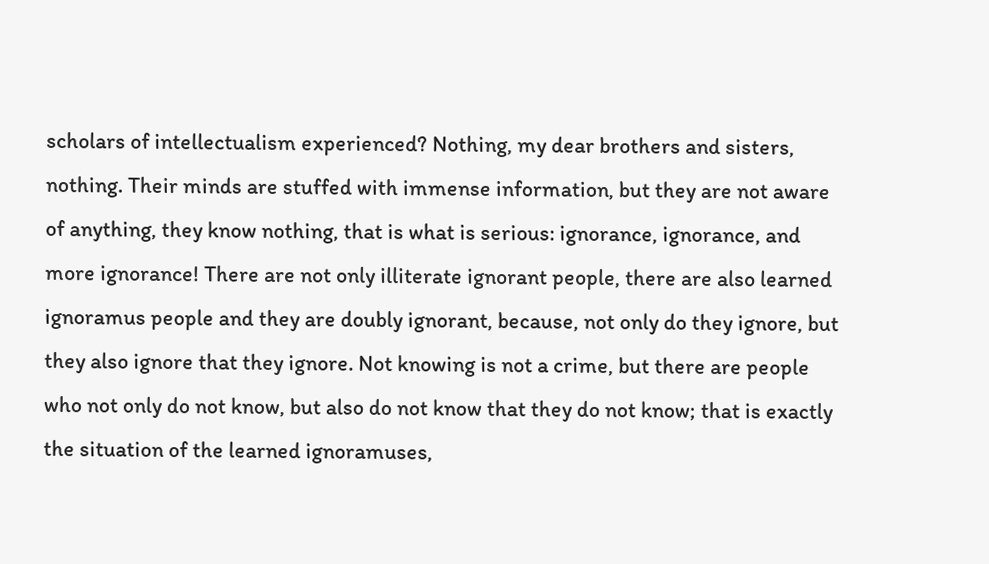scholars of intellectualism experienced? Nothing, my dear brothers and sisters, nothing. Their minds are stuffed with immense information, but they are not aware of anything, they know nothing, that is what is serious: ignorance, ignorance, and more ignorance! There are not only illiterate ignorant people, there are also learned ignoramus people and they are doubly ignorant, because, not only do they ignore, but they also ignore that they ignore. Not knowing is not a crime, but there are people who not only do not know, but also do not know that they do not know; that is exactly the situation of the learned ignoramuses,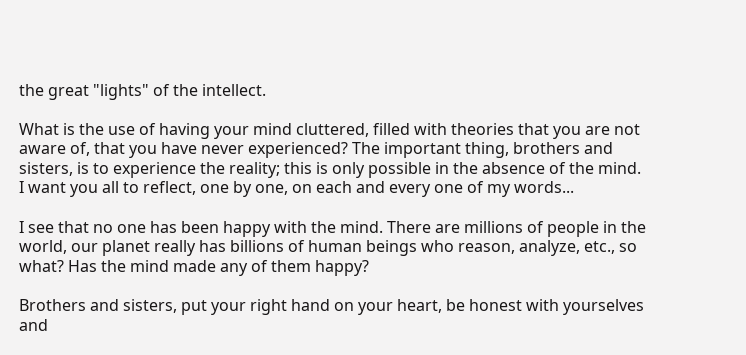the great "lights" of the intellect.

What is the use of having your mind cluttered, filled with theories that you are not aware of, that you have never experienced? The important thing, brothers and sisters, is to experience the reality; this is only possible in the absence of the mind. I want you all to reflect, one by one, on each and every one of my words...

I see that no one has been happy with the mind. There are millions of people in the world, our planet really has billions of human beings who reason, analyze, etc., so what? Has the mind made any of them happy?

Brothers and sisters, put your right hand on your heart, be honest with yourselves and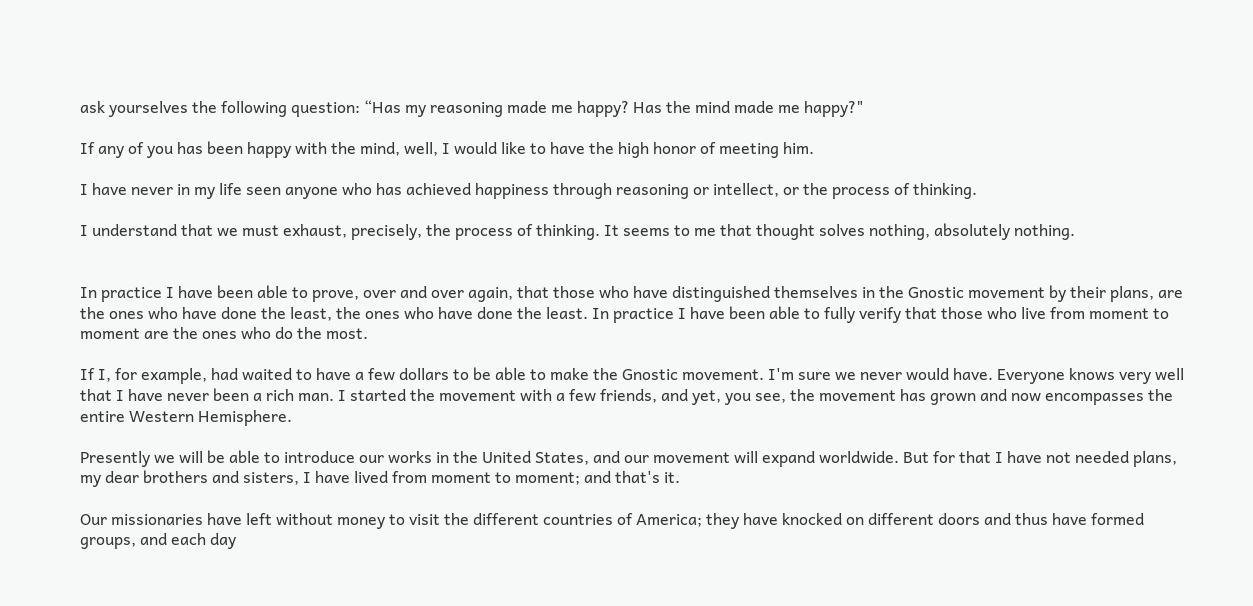ask yourselves the following question: “Has my reasoning made me happy? Has the mind made me happy?"

If any of you has been happy with the mind, well, I would like to have the high honor of meeting him.

I have never in my life seen anyone who has achieved happiness through reasoning or intellect, or the process of thinking.

I understand that we must exhaust, precisely, the process of thinking. It seems to me that thought solves nothing, absolutely nothing.


In practice I have been able to prove, over and over again, that those who have distinguished themselves in the Gnostic movement by their plans, are the ones who have done the least, the ones who have done the least. In practice I have been able to fully verify that those who live from moment to moment are the ones who do the most.

If I, for example, had waited to have a few dollars to be able to make the Gnostic movement. I'm sure we never would have. Everyone knows very well that I have never been a rich man. I started the movement with a few friends, and yet, you see, the movement has grown and now encompasses the entire Western Hemisphere.

Presently we will be able to introduce our works in the United States, and our movement will expand worldwide. But for that I have not needed plans, my dear brothers and sisters, I have lived from moment to moment; and that's it.

Our missionaries have left without money to visit the different countries of America; they have knocked on different doors and thus have formed groups, and each day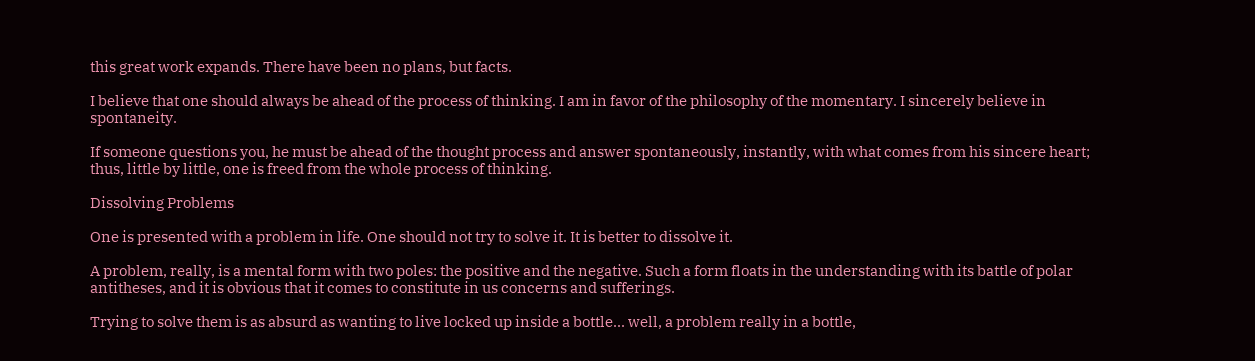this great work expands. There have been no plans, but facts.

I believe that one should always be ahead of the process of thinking. I am in favor of the philosophy of the momentary. I sincerely believe in spontaneity.

If someone questions you, he must be ahead of the thought process and answer spontaneously, instantly, with what comes from his sincere heart; thus, little by little, one is freed from the whole process of thinking.

Dissolving Problems

One is presented with a problem in life. One should not try to solve it. It is better to dissolve it.

A problem, really, is a mental form with two poles: the positive and the negative. Such a form floats in the understanding with its battle of polar antitheses, and it is obvious that it comes to constitute in us concerns and sufferings.

Trying to solve them is as absurd as wanting to live locked up inside a bottle... well, a problem really in a bottle,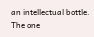an intellectual bottle. The one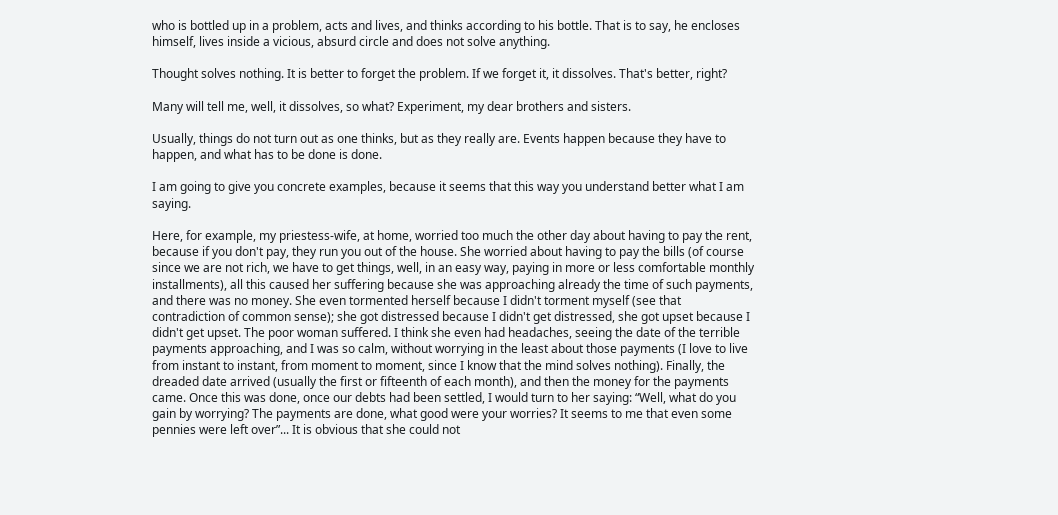who is bottled up in a problem, acts and lives, and thinks according to his bottle. That is to say, he encloses himself, lives inside a vicious, absurd circle and does not solve anything.

Thought solves nothing. It is better to forget the problem. If we forget it, it dissolves. That's better, right?

Many will tell me, well, it dissolves, so what? Experiment, my dear brothers and sisters.

Usually, things do not turn out as one thinks, but as they really are. Events happen because they have to happen, and what has to be done is done.

I am going to give you concrete examples, because it seems that this way you understand better what I am saying.

Here, for example, my priestess-wife, at home, worried too much the other day about having to pay the rent, because if you don't pay, they run you out of the house. She worried about having to pay the bills (of course since we are not rich, we have to get things, well, in an easy way, paying in more or less comfortable monthly installments), all this caused her suffering because she was approaching already the time of such payments, and there was no money. She even tormented herself because I didn't torment myself (see that contradiction of common sense); she got distressed because I didn't get distressed, she got upset because I didn't get upset. The poor woman suffered. I think she even had headaches, seeing the date of the terrible payments approaching, and I was so calm, without worrying in the least about those payments (I love to live from instant to instant, from moment to moment, since I know that the mind solves nothing). Finally, the dreaded date arrived (usually the first or fifteenth of each month), and then the money for the payments came. Once this was done, once our debts had been settled, I would turn to her saying: “Well, what do you gain by worrying? The payments are done, what good were your worries? It seems to me that even some pennies were left over”... It is obvious that she could not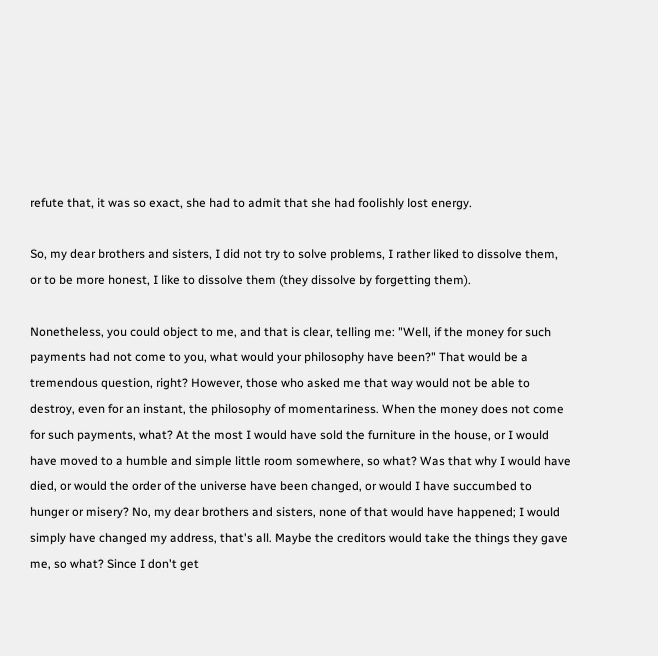refute that, it was so exact, she had to admit that she had foolishly lost energy.

So, my dear brothers and sisters, I did not try to solve problems, I rather liked to dissolve them, or to be more honest, I like to dissolve them (they dissolve by forgetting them).

Nonetheless, you could object to me, and that is clear, telling me: "Well, if the money for such payments had not come to you, what would your philosophy have been?" That would be a tremendous question, right? However, those who asked me that way would not be able to destroy, even for an instant, the philosophy of momentariness. When the money does not come for such payments, what? At the most I would have sold the furniture in the house, or I would have moved to a humble and simple little room somewhere, so what? Was that why I would have died, or would the order of the universe have been changed, or would I have succumbed to hunger or misery? No, my dear brothers and sisters, none of that would have happened; I would simply have changed my address, that's all. Maybe the creditors would take the things they gave me, so what? Since I don't get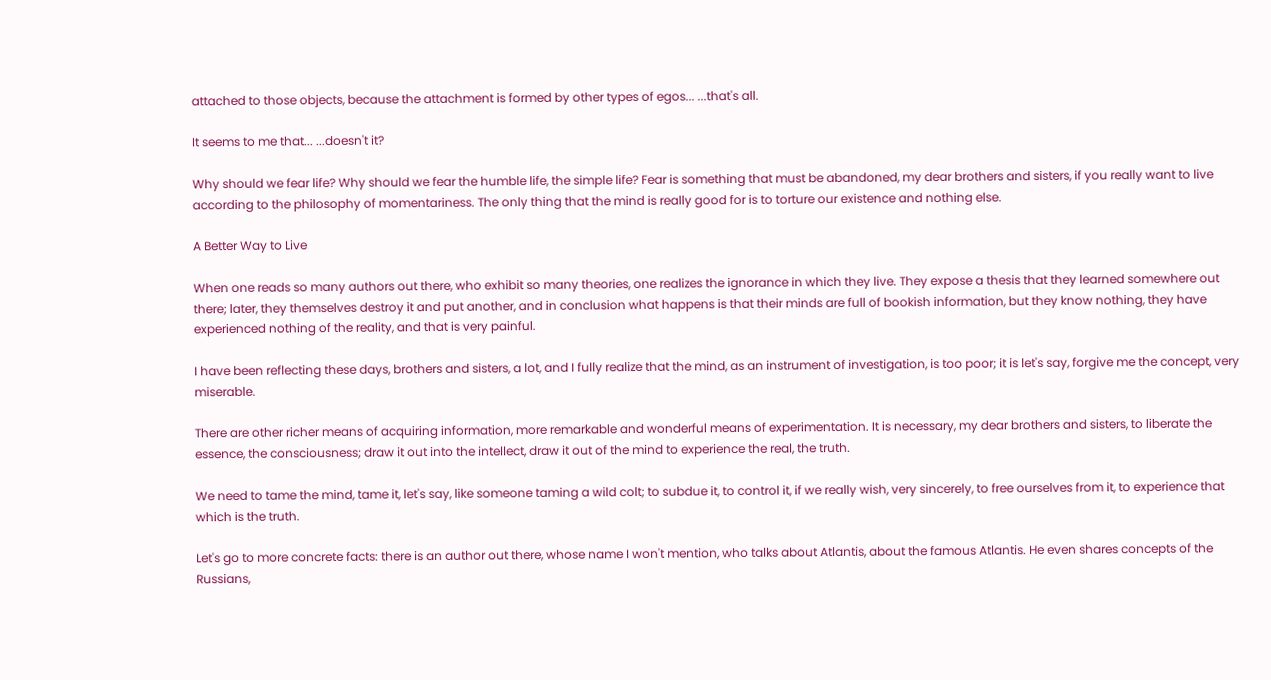attached to those objects, because the attachment is formed by other types of egos... ...that's all.

It seems to me that... ...doesn't it?

Why should we fear life? Why should we fear the humble life, the simple life? Fear is something that must be abandoned, my dear brothers and sisters, if you really want to live according to the philosophy of momentariness. The only thing that the mind is really good for is to torture our existence and nothing else.

A Better Way to Live

When one reads so many authors out there, who exhibit so many theories, one realizes the ignorance in which they live. They expose a thesis that they learned somewhere out there; later, they themselves destroy it and put another, and in conclusion what happens is that their minds are full of bookish information, but they know nothing, they have experienced nothing of the reality, and that is very painful.

I have been reflecting these days, brothers and sisters, a lot, and I fully realize that the mind, as an instrument of investigation, is too poor; it is let's say, forgive me the concept, very miserable.

There are other richer means of acquiring information, more remarkable and wonderful means of experimentation. It is necessary, my dear brothers and sisters, to liberate the essence, the consciousness; draw it out into the intellect, draw it out of the mind to experience the real, the truth.

We need to tame the mind, tame it, let's say, like someone taming a wild colt; to subdue it, to control it, if we really wish, very sincerely, to free ourselves from it, to experience that which is the truth.

Let's go to more concrete facts: there is an author out there, whose name I won't mention, who talks about Atlantis, about the famous Atlantis. He even shares concepts of the Russians,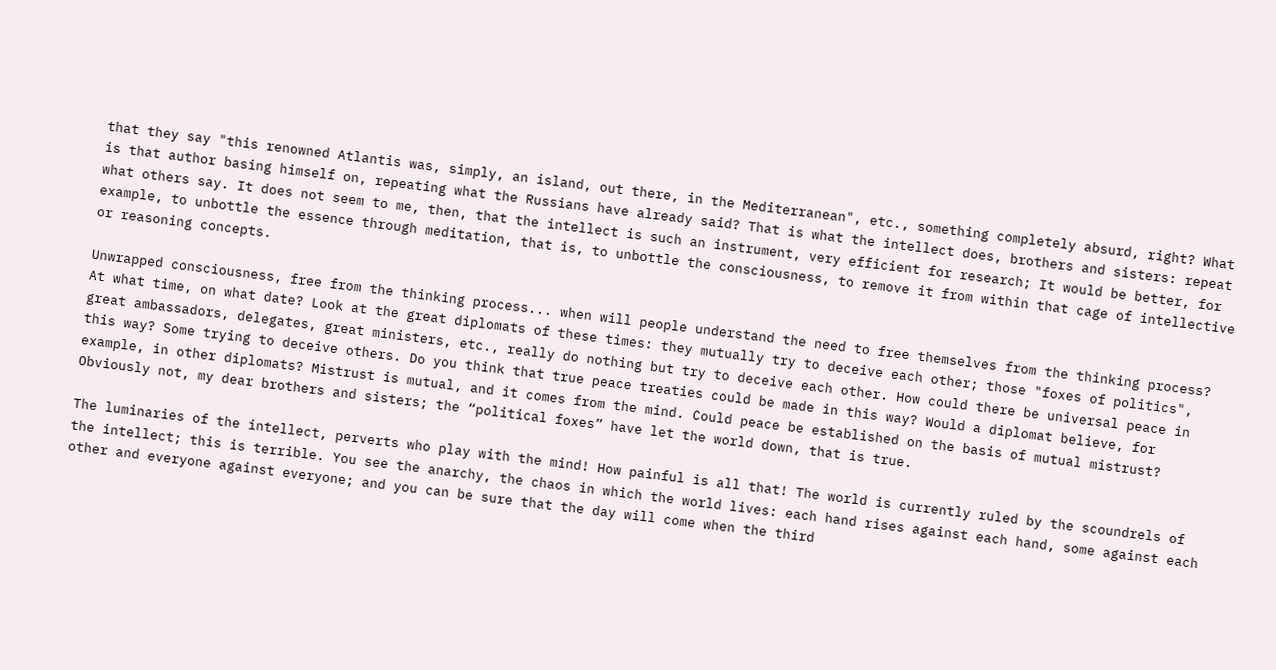that they say "this renowned Atlantis was, simply, an island, out there, in the Mediterranean", etc., something completely absurd, right? What is that author basing himself on, repeating what the Russians have already said? That is what the intellect does, brothers and sisters: repeat what others say. It does not seem to me, then, that the intellect is such an instrument, very efficient for research; It would be better, for example, to unbottle the essence through meditation, that is, to unbottle the consciousness, to remove it from within that cage of intellective or reasoning concepts.

Unwrapped consciousness, free from the thinking process... when will people understand the need to free themselves from the thinking process? At what time, on what date? Look at the great diplomats of these times: they mutually try to deceive each other; those "foxes of politics", great ambassadors, delegates, great ministers, etc., really do nothing but try to deceive each other. How could there be universal peace in this way? Some trying to deceive others. Do you think that true peace treaties could be made in this way? Would a diplomat believe, for example, in other diplomats? Mistrust is mutual, and it comes from the mind. Could peace be established on the basis of mutual mistrust? Obviously not, my dear brothers and sisters; the “political foxes” have let the world down, that is true.

The luminaries of the intellect, perverts who play with the mind! How painful is all that! The world is currently ruled by the scoundrels of the intellect; this is terrible. You see the anarchy, the chaos in which the world lives: each hand rises against each hand, some against each other and everyone against everyone; and you can be sure that the day will come when the third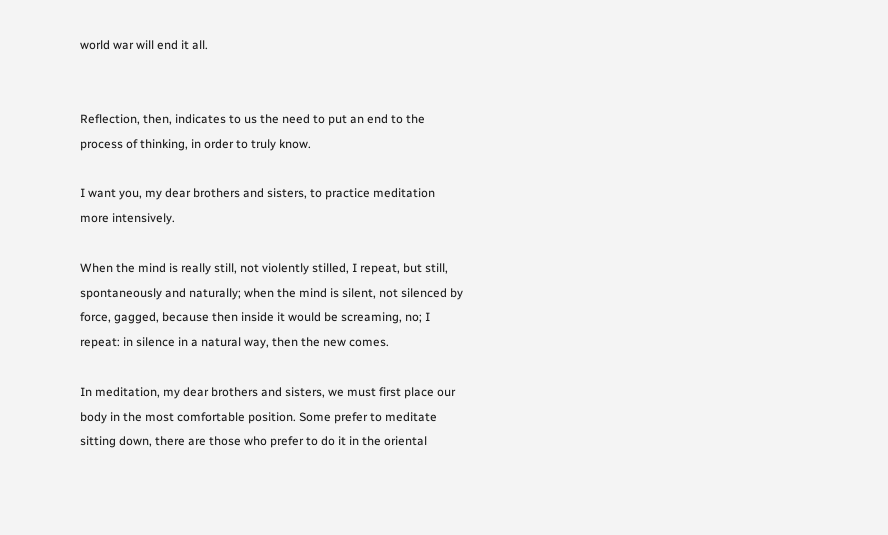world war will end it all.


Reflection, then, indicates to us the need to put an end to the process of thinking, in order to truly know.

I want you, my dear brothers and sisters, to practice meditation more intensively.

When the mind is really still, not violently stilled, I repeat, but still, spontaneously and naturally; when the mind is silent, not silenced by force, gagged, because then inside it would be screaming, no; I repeat: in silence in a natural way, then the new comes.

In meditation, my dear brothers and sisters, we must first place our body in the most comfortable position. Some prefer to meditate sitting down, there are those who prefer to do it in the oriental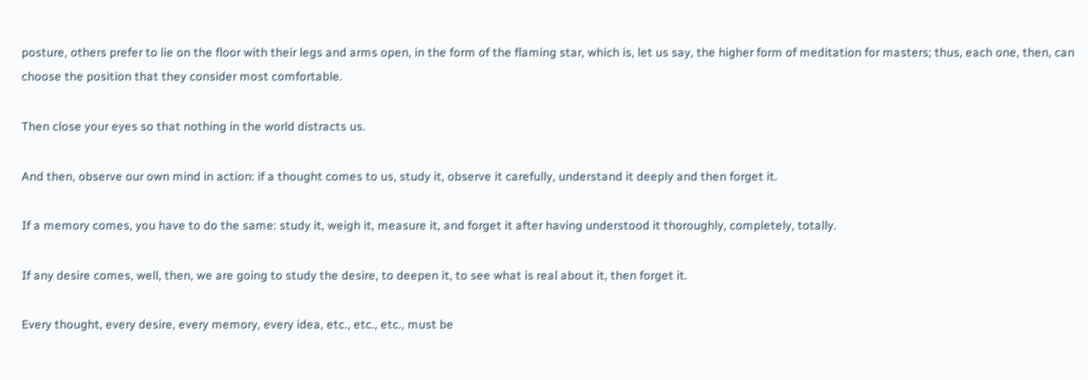posture, others prefer to lie on the floor with their legs and arms open, in the form of the flaming star, which is, let us say, the higher form of meditation for masters; thus, each one, then, can choose the position that they consider most comfortable.

Then close your eyes so that nothing in the world distracts us.

And then, observe our own mind in action: if a thought comes to us, study it, observe it carefully, understand it deeply and then forget it.

If a memory comes, you have to do the same: study it, weigh it, measure it, and forget it after having understood it thoroughly, completely, totally.

If any desire comes, well, then, we are going to study the desire, to deepen it, to see what is real about it, then forget it.

Every thought, every desire, every memory, every idea, etc., etc., etc., must be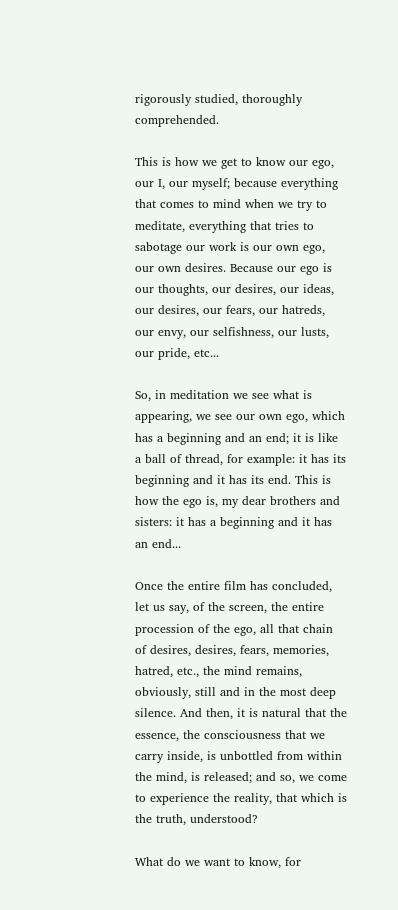rigorously studied, thoroughly comprehended.

This is how we get to know our ego, our I, our myself; because everything that comes to mind when we try to meditate, everything that tries to sabotage our work is our own ego, our own desires. Because our ego is our thoughts, our desires, our ideas, our desires, our fears, our hatreds, our envy, our selfishness, our lusts, our pride, etc...

So, in meditation we see what is appearing, we see our own ego, which has a beginning and an end; it is like a ball of thread, for example: it has its beginning and it has its end. This is how the ego is, my dear brothers and sisters: it has a beginning and it has an end...

Once the entire film has concluded, let us say, of the screen, the entire procession of the ego, all that chain of desires, desires, fears, memories, hatred, etc., the mind remains, obviously, still and in the most deep silence. And then, it is natural that the essence, the consciousness that we carry inside, is unbottled from within the mind, is released; and so, we come to experience the reality, that which is the truth, understood?

What do we want to know, for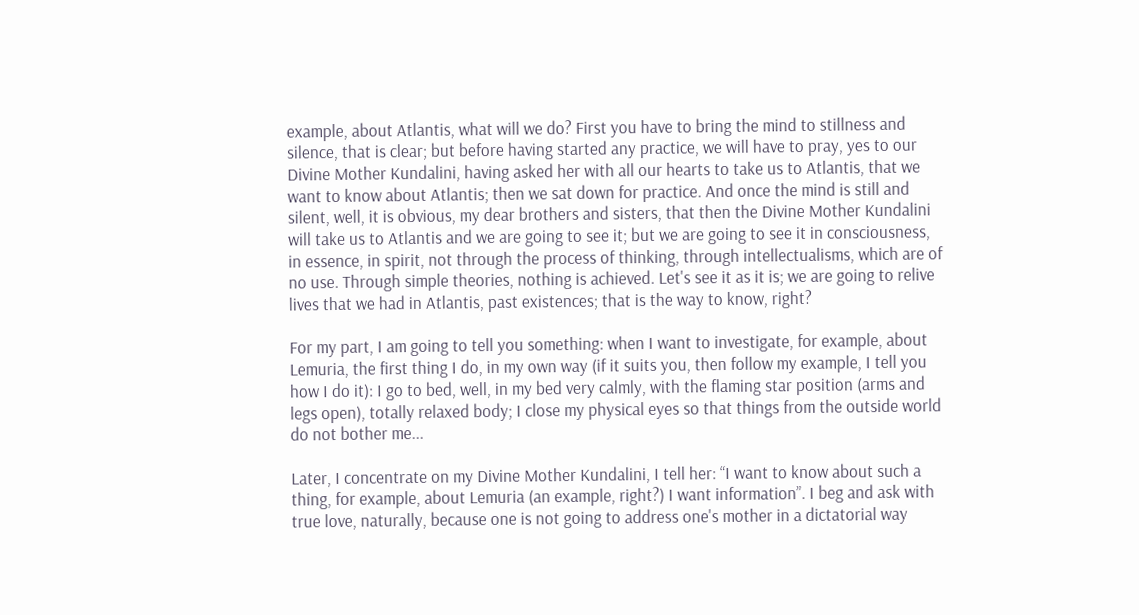example, about Atlantis, what will we do? First you have to bring the mind to stillness and silence, that is clear; but before having started any practice, we will have to pray, yes to our Divine Mother Kundalini, having asked her with all our hearts to take us to Atlantis, that we want to know about Atlantis; then we sat down for practice. And once the mind is still and silent, well, it is obvious, my dear brothers and sisters, that then the Divine Mother Kundalini will take us to Atlantis and we are going to see it; but we are going to see it in consciousness, in essence, in spirit, not through the process of thinking, through intellectualisms, which are of no use. Through simple theories, nothing is achieved. Let's see it as it is; we are going to relive lives that we had in Atlantis, past existences; that is the way to know, right?

For my part, I am going to tell you something: when I want to investigate, for example, about Lemuria, the first thing I do, in my own way (if it suits you, then follow my example, I tell you how I do it): I go to bed, well, in my bed very calmly, with the flaming star position (arms and legs open), totally relaxed body; I close my physical eyes so that things from the outside world do not bother me...

Later, I concentrate on my Divine Mother Kundalini, I tell her: “I want to know about such a thing, for example, about Lemuria (an example, right?) I want information”. I beg and ask with true love, naturally, because one is not going to address one's mother in a dictatorial way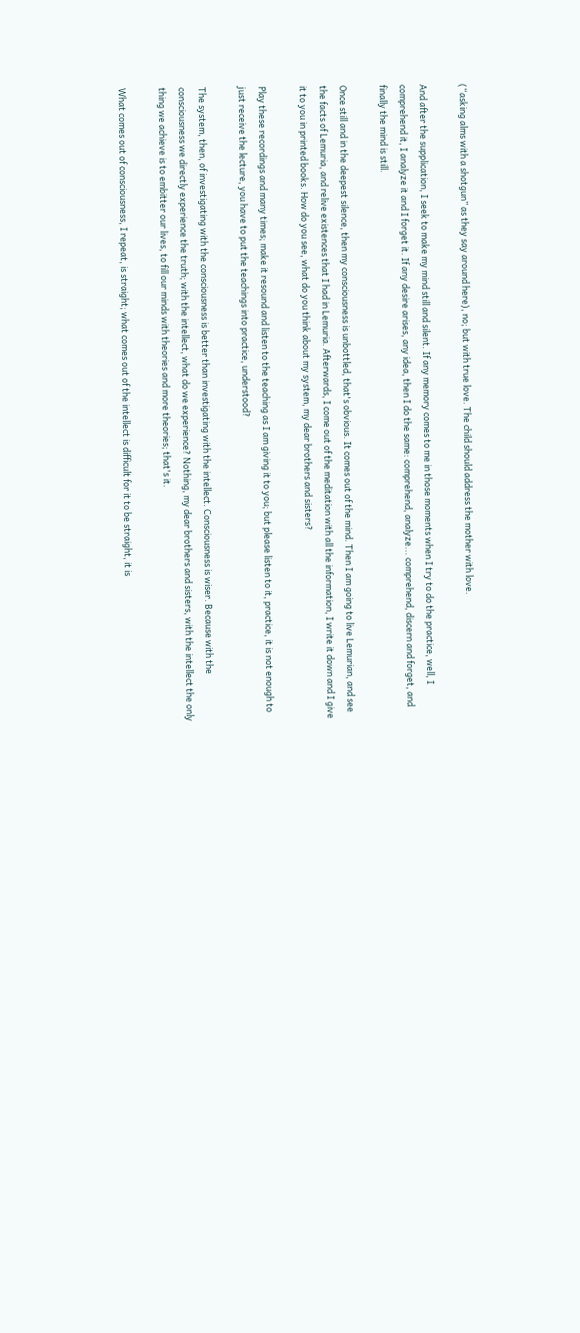(“asking alms with a shotgun” as they say around here), no; but with true love. The child should address the mother with love.

And after the supplication, I seek to make my mind still and silent. If any memory comes to me in those moments when I try to do the practice, well, I comprehend it, I analyze it and I forget it. If any desire arises, any idea, then I do the same: comprehend, analyze... comprehend, discern and forget, and finally the mind is still.

Once still and in the deepest silence, then my consciousness is unbottled, that's obvious. It comes out of the mind. Then I am going to live Lemurian, and see the facts of Lemuria, and relive existences that I had in Lemuria. Afterwards, I come out of the meditation with all the information, I write it down and I give it to you in printed books. How do you see, what do you think about my system, my dear brothers and sisters?

Play these recordings and many times; make it resound and listen to the teaching as I am giving it to you; but please listen to it, practice, it is not enough to just receive the lecture, you have to put the teachings into practice, understood?

The system, then, of investigating with the consciousness is better than investigating with the intellect. Consciousness is wiser. Because with the consciousness we directly experience the truth; with the intellect, what do we experience? Nothing, my dear brothers and sisters, with the intellect the only thing we achieve is to embitter our lives, to fill our minds with theories and more theories; that's it.

What comes out of consciousness, I repeat, is straight; what comes out of the intellect is difficult for it to be straight, it is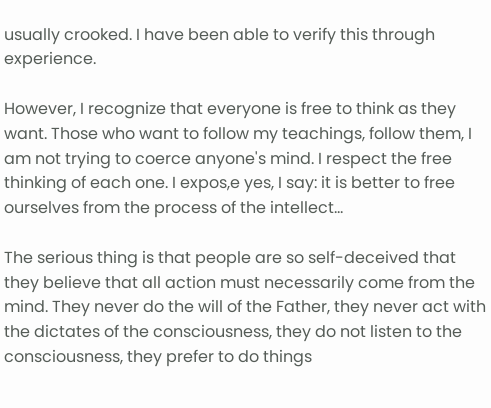usually crooked. I have been able to verify this through experience.

However, I recognize that everyone is free to think as they want. Those who want to follow my teachings, follow them, I am not trying to coerce anyone's mind. I respect the free thinking of each one. I expos,e yes, I say: it is better to free ourselves from the process of the intellect...

The serious thing is that people are so self-deceived that they believe that all action must necessarily come from the mind. They never do the will of the Father, they never act with the dictates of the consciousness, they do not listen to the consciousness, they prefer to do things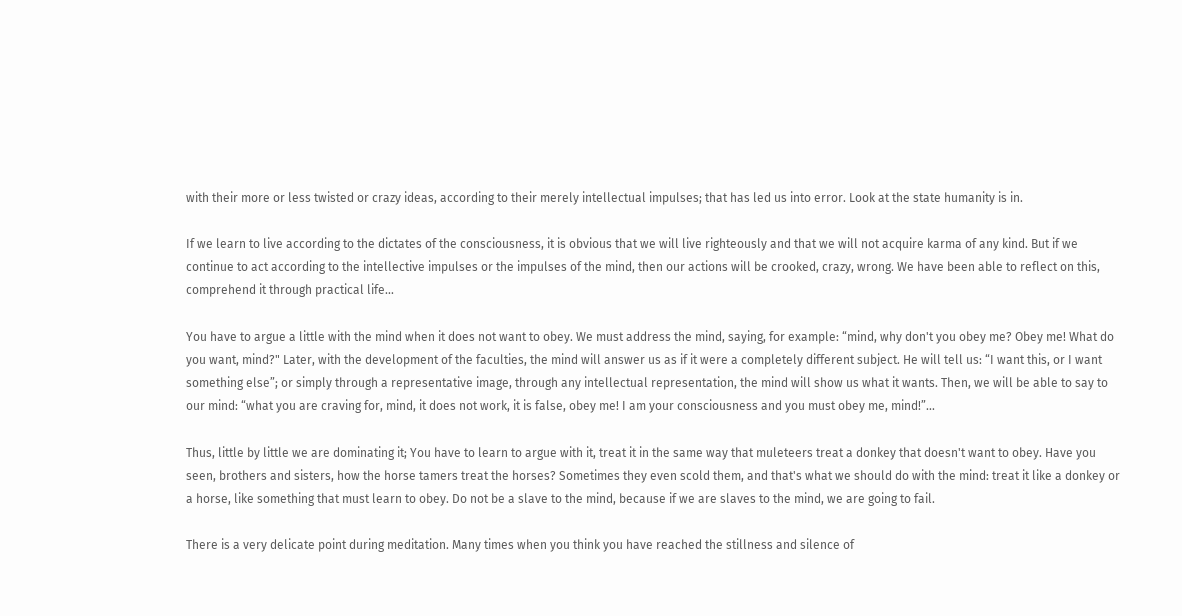with their more or less twisted or crazy ideas, according to their merely intellectual impulses; that has led us into error. Look at the state humanity is in.

If we learn to live according to the dictates of the consciousness, it is obvious that we will live righteously and that we will not acquire karma of any kind. But if we continue to act according to the intellective impulses or the impulses of the mind, then our actions will be crooked, crazy, wrong. We have been able to reflect on this, comprehend it through practical life...

You have to argue a little with the mind when it does not want to obey. We must address the mind, saying, for example: “mind, why don't you obey me? Obey me! What do you want, mind?" Later, with the development of the faculties, the mind will answer us as if it were a completely different subject. He will tell us: “I want this, or I want something else”; or simply through a representative image, through any intellectual representation, the mind will show us what it wants. Then, we will be able to say to our mind: “what you are craving for, mind, it does not work, it is false, obey me! I am your consciousness and you must obey me, mind!”...

Thus, little by little we are dominating it; You have to learn to argue with it, treat it in the same way that muleteers treat a donkey that doesn't want to obey. Have you seen, brothers and sisters, how the horse tamers treat the horses? Sometimes they even scold them, and that's what we should do with the mind: treat it like a donkey or a horse, like something that must learn to obey. Do not be a slave to the mind, because if we are slaves to the mind, we are going to fail.

There is a very delicate point during meditation. Many times when you think you have reached the stillness and silence of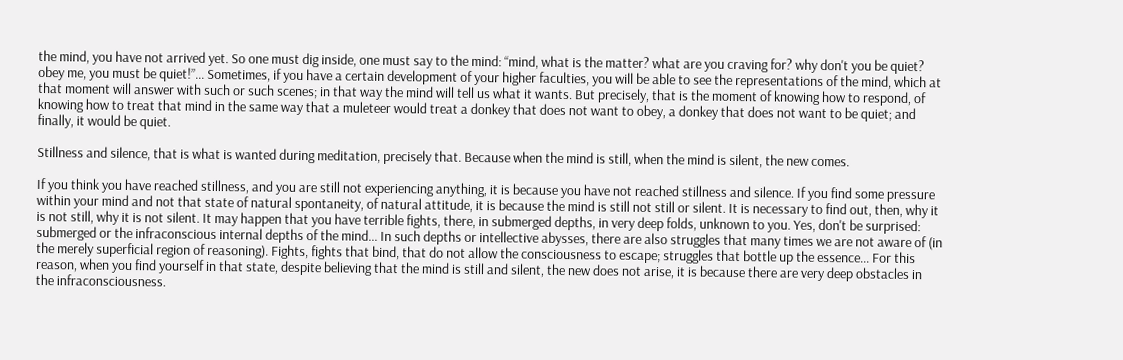the mind, you have not arrived yet. So one must dig inside, one must say to the mind: “mind, what is the matter? what are you craving for? why don't you be quiet? obey me, you must be quiet!”... Sometimes, if you have a certain development of your higher faculties, you will be able to see the representations of the mind, which at that moment will answer with such or such scenes; in that way the mind will tell us what it wants. But precisely, that is the moment of knowing how to respond, of knowing how to treat that mind in the same way that a muleteer would treat a donkey that does not want to obey, a donkey that does not want to be quiet; and finally, it would be quiet.

Stillness and silence, that is what is wanted during meditation, precisely that. Because when the mind is still, when the mind is silent, the new comes.

If you think you have reached stillness, and you are still not experiencing anything, it is because you have not reached stillness and silence. If you find some pressure within your mind and not that state of natural spontaneity, of natural attitude, it is because the mind is still not still or silent. It is necessary to find out, then, why it is not still, why it is not silent. It may happen that you have terrible fights, there, in submerged depths, in very deep folds, unknown to you. Yes, don't be surprised: submerged or the infraconscious internal depths of the mind... In such depths or intellective abysses, there are also struggles that many times we are not aware of (in the merely superficial region of reasoning). Fights, fights that bind, that do not allow the consciousness to escape; struggles that bottle up the essence... For this reason, when you find yourself in that state, despite believing that the mind is still and silent, the new does not arise, it is because there are very deep obstacles in the infraconsciousness.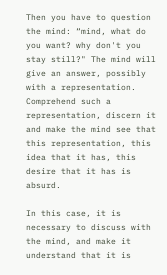Then you have to question the mind: “mind, what do you want? why don't you stay still?" The mind will give an answer, possibly with a representation. Comprehend such a representation, discern it and make the mind see that this representation, this idea that it has, this desire that it has is absurd.

In this case, it is necessary to discuss with the mind, and make it understand that it is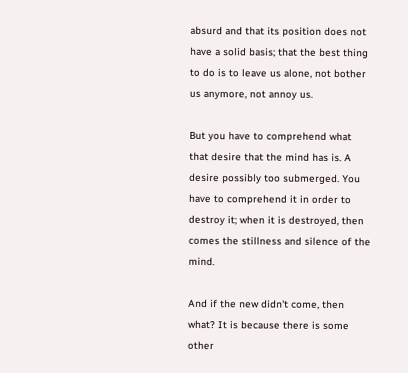absurd and that its position does not have a solid basis; that the best thing to do is to leave us alone, not bother us anymore, not annoy us.

But you have to comprehend what that desire that the mind has is. A desire possibly too submerged. You have to comprehend it in order to destroy it; when it is destroyed, then comes the stillness and silence of the mind.

And if the new didn't come, then what? It is because there is some other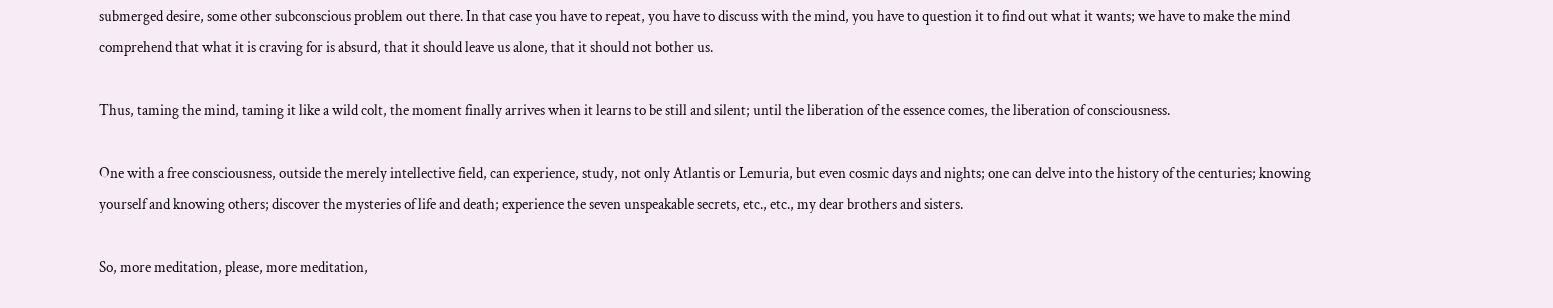submerged desire, some other subconscious problem out there. In that case you have to repeat, you have to discuss with the mind, you have to question it to find out what it wants; we have to make the mind comprehend that what it is craving for is absurd, that it should leave us alone, that it should not bother us.

Thus, taming the mind, taming it like a wild colt, the moment finally arrives when it learns to be still and silent; until the liberation of the essence comes, the liberation of consciousness.

One with a free consciousness, outside the merely intellective field, can experience, study, not only Atlantis or Lemuria, but even cosmic days and nights; one can delve into the history of the centuries; knowing yourself and knowing others; discover the mysteries of life and death; experience the seven unspeakable secrets, etc., etc., my dear brothers and sisters.

So, more meditation, please, more meditation,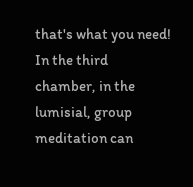that's what you need! In the third chamber, in the lumisial, group meditation can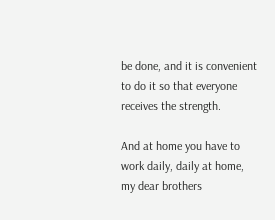be done, and it is convenient to do it so that everyone receives the strength.

And at home you have to work daily, daily at home, my dear brothers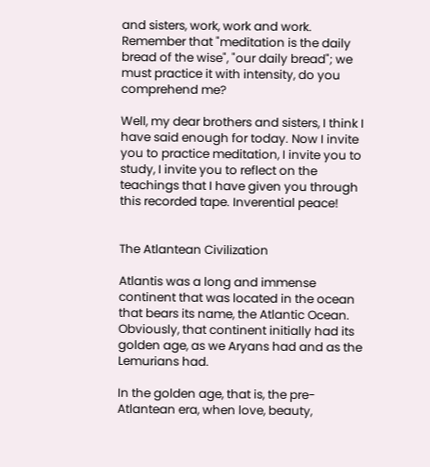and sisters, work, work and work. Remember that "meditation is the daily bread of the wise", "our daily bread"; we must practice it with intensity, do you comprehend me?

Well, my dear brothers and sisters, I think I have said enough for today. Now I invite you to practice meditation, I invite you to study, I invite you to reflect on the teachings that I have given you through this recorded tape. Inverential peace!


The Atlantean Civilization

Atlantis was a long and immense continent that was located in the ocean that bears its name, the Atlantic Ocean. Obviously, that continent initially had its golden age, as we Aryans had and as the Lemurians had.

In the golden age, that is, the pre-Atlantean era, when love, beauty,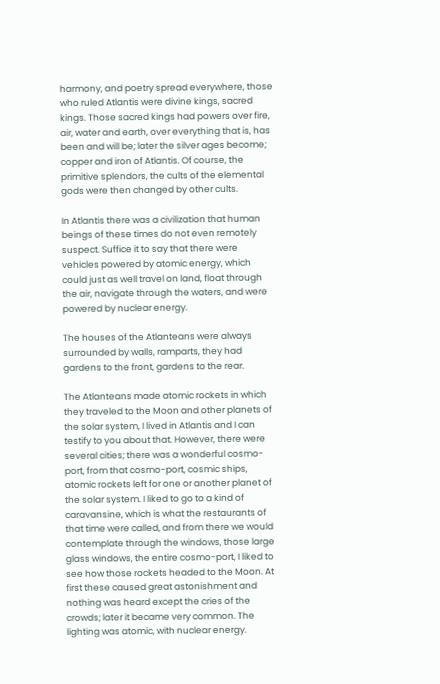harmony, and poetry spread everywhere, those who ruled Atlantis were divine kings, sacred kings. Those sacred kings had powers over fire, air, water and earth, over everything that is, has been and will be; later the silver ages become; copper and iron of Atlantis. Of course, the primitive splendors, the cults of the elemental gods were then changed by other cults.

In Atlantis there was a civilization that human beings of these times do not even remotely suspect. Suffice it to say that there were vehicles powered by atomic energy, which could just as well travel on land, float through the air, navigate through the waters, and were powered by nuclear energy.

The houses of the Atlanteans were always surrounded by walls, ramparts, they had gardens to the front, gardens to the rear.

The Atlanteans made atomic rockets in which they traveled to the Moon and other planets of the solar system, I lived in Atlantis and I can testify to you about that. However, there were several cities; there was a wonderful cosmo-port, from that cosmo-port, cosmic ships, atomic rockets left for one or another planet of the solar system. I liked to go to a kind of caravansine, which is what the restaurants of that time were called, and from there we would contemplate through the windows, those large glass windows, the entire cosmo-port, I liked to see how those rockets headed to the Moon. At first these caused great astonishment and nothing was heard except the cries of the crowds; later it became very common. The lighting was atomic, with nuclear energy.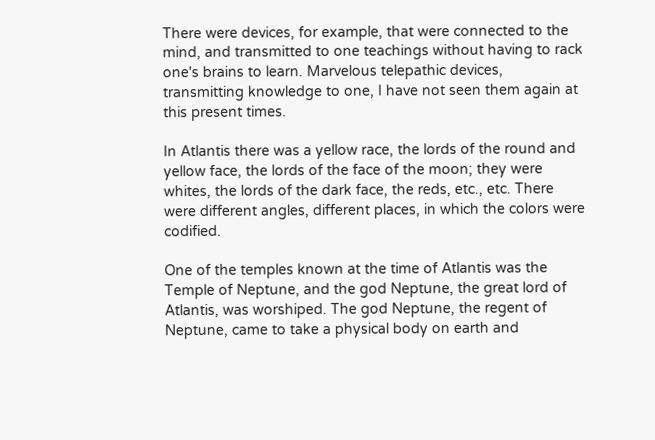There were devices, for example, that were connected to the mind, and transmitted to one teachings without having to rack one's brains to learn. Marvelous telepathic devices, transmitting knowledge to one, I have not seen them again at this present times.

In Atlantis there was a yellow race, the lords of the round and yellow face, the lords of the face of the moon; they were whites, the lords of the dark face, the reds, etc., etc. There were different angles, different places, in which the colors were codified.

One of the temples known at the time of Atlantis was the Temple of Neptune, and the god Neptune, the great lord of Atlantis, was worshiped. The god Neptune, the regent of Neptune, came to take a physical body on earth and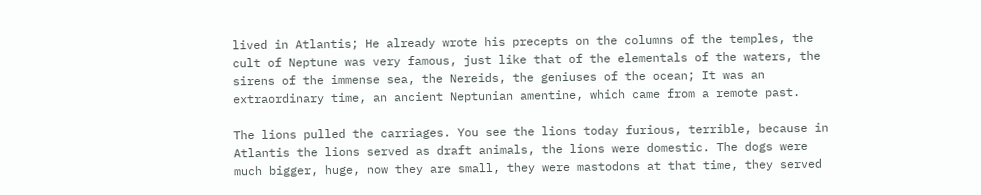lived in Atlantis; He already wrote his precepts on the columns of the temples, the cult of Neptune was very famous, just like that of the elementals of the waters, the sirens of the immense sea, the Nereids, the geniuses of the ocean; It was an extraordinary time, an ancient Neptunian amentine, which came from a remote past.

The lions pulled the carriages. You see the lions today furious, terrible, because in Atlantis the lions served as draft animals, the lions were domestic. The dogs were much bigger, huge, now they are small, they were mastodons at that time, they served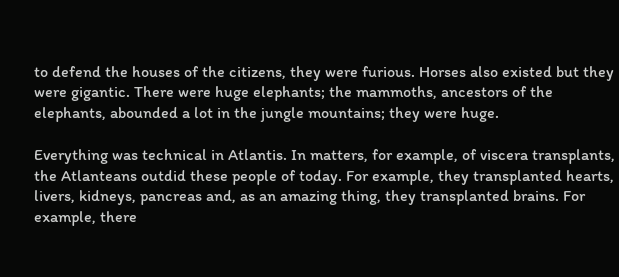to defend the houses of the citizens, they were furious. Horses also existed but they were gigantic. There were huge elephants; the mammoths, ancestors of the elephants, abounded a lot in the jungle mountains; they were huge.

Everything was technical in Atlantis. In matters, for example, of viscera transplants, the Atlanteans outdid these people of today. For example, they transplanted hearts, livers, kidneys, pancreas and, as an amazing thing, they transplanted brains. For example, there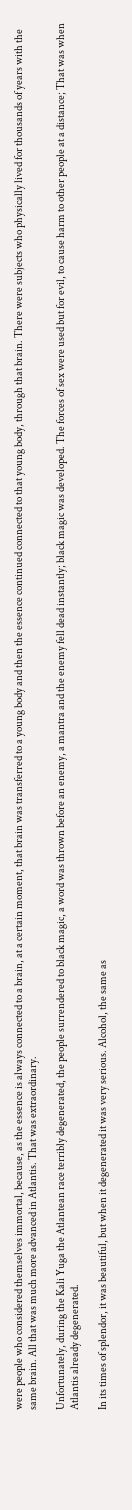were people who considered themselves immortal, because, as the essence is always connected to a brain, at a certain moment, that brain was transferred to a young body and then the essence continued connected to that young body, through that brain. There were subjects who physically lived for thousands of years with the same brain. All that was much more advanced in Atlantis. That was extraordinary.

Unfortunately, during the Kali Yuga the Atlantean race terribly degenerated, the people surrendered to black magic, a word was thrown before an enemy, a mantra and the enemy fell dead instantly; black magic was developed. The forces of sex were used but for evil, to cause harm to other people at a distance; That was when Atlantis already degenerated.

In its times of splendor, it was beautiful, but when it degenerated it was very serious. Alcohol, the same as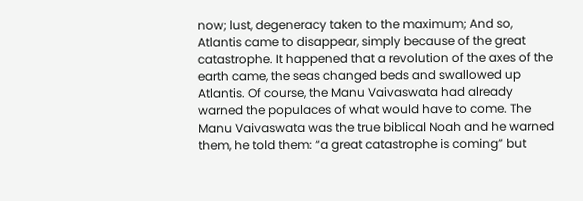now; lust, degeneracy taken to the maximum; And so, Atlantis came to disappear, simply because of the great catastrophe. It happened that a revolution of the axes of the earth came, the seas changed beds and swallowed up Atlantis. Of course, the Manu Vaivaswata had already warned the populaces of what would have to come. The Manu Vaivaswata was the true biblical Noah and he warned them, he told them: “a great catastrophe is coming” but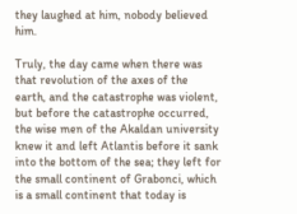they laughed at him, nobody believed him.

Truly, the day came when there was that revolution of the axes of the earth, and the catastrophe was violent, but before the catastrophe occurred, the wise men of the Akaldan university knew it and left Atlantis before it sank into the bottom of the sea; they left for the small continent of Grabonci, which is a small continent that today is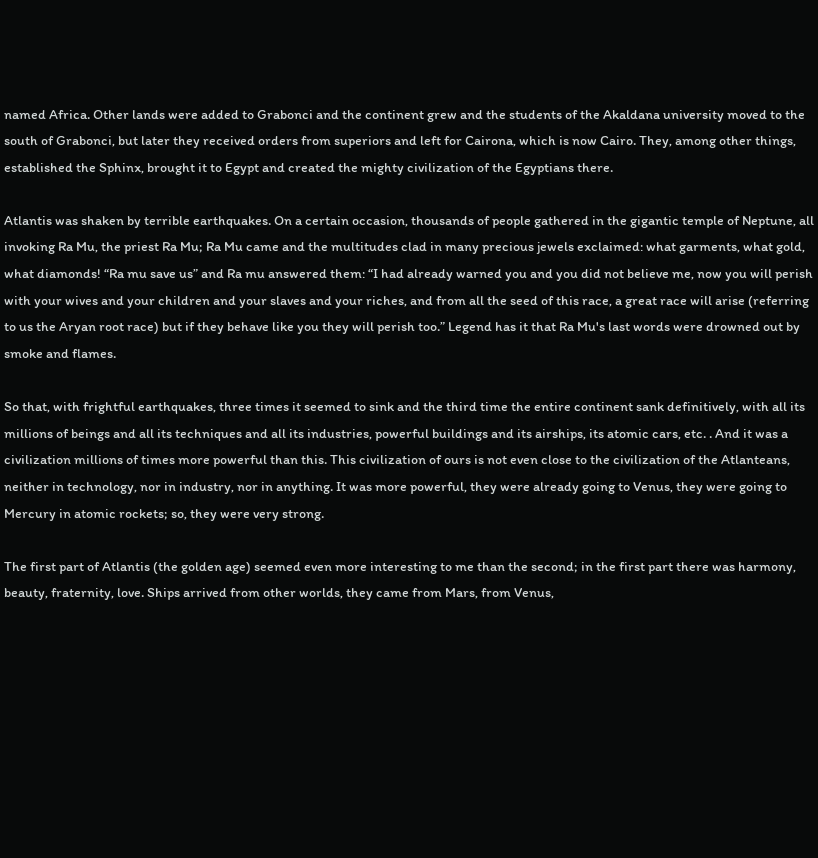named Africa. Other lands were added to Grabonci and the continent grew and the students of the Akaldana university moved to the south of Grabonci, but later they received orders from superiors and left for Cairona, which is now Cairo. They, among other things, established the Sphinx, brought it to Egypt and created the mighty civilization of the Egyptians there.

Atlantis was shaken by terrible earthquakes. On a certain occasion, thousands of people gathered in the gigantic temple of Neptune, all invoking Ra Mu, the priest Ra Mu; Ra Mu came and the multitudes clad in many precious jewels exclaimed: what garments, what gold, what diamonds! “Ra mu save us” and Ra mu answered them: “I had already warned you and you did not believe me, now you will perish with your wives and your children and your slaves and your riches, and from all the seed of this race, a great race will arise (referring to us the Aryan root race) but if they behave like you they will perish too.” Legend has it that Ra Mu's last words were drowned out by smoke and flames.

So that, with frightful earthquakes, three times it seemed to sink and the third time the entire continent sank definitively, with all its millions of beings and all its techniques and all its industries, powerful buildings and its airships, its atomic cars, etc. . And it was a civilization millions of times more powerful than this. This civilization of ours is not even close to the civilization of the Atlanteans, neither in technology, nor in industry, nor in anything. It was more powerful, they were already going to Venus, they were going to Mercury in atomic rockets; so, they were very strong.

The first part of Atlantis (the golden age) seemed even more interesting to me than the second; in the first part there was harmony, beauty, fraternity, love. Ships arrived from other worlds, they came from Mars, from Venus,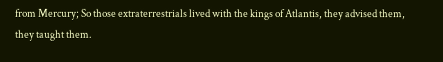from Mercury; So those extraterrestrials lived with the kings of Atlantis, they advised them, they taught them.